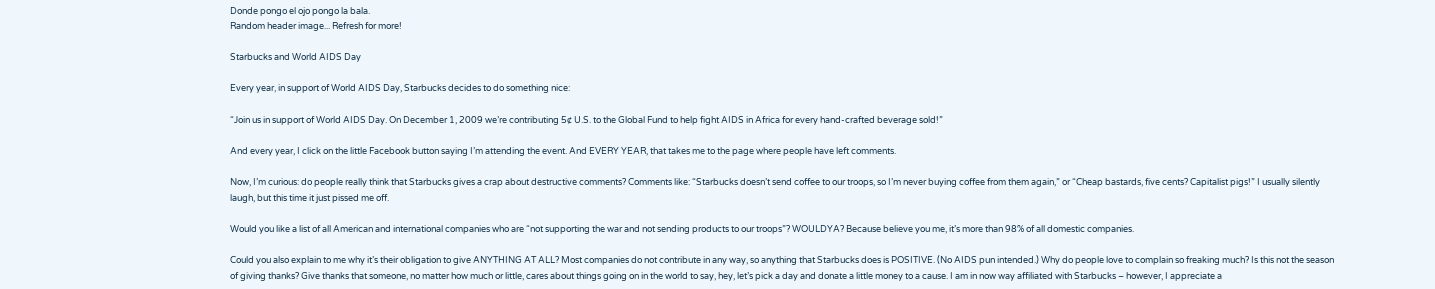Donde pongo el ojo pongo la bala.
Random header image... Refresh for more!

Starbucks and World AIDS Day

Every year, in support of World AIDS Day, Starbucks decides to do something nice:

“Join us in support of World AIDS Day. On December 1, 2009 we’re contributing 5¢ U.S. to the Global Fund to help fight AIDS in Africa for every hand-crafted beverage sold!”

And every year, I click on the little Facebook button saying I’m attending the event. And EVERY YEAR, that takes me to the page where people have left comments.

Now, I’m curious: do people really think that Starbucks gives a crap about destructive comments? Comments like: “Starbucks doesn’t send coffee to our troops, so I’m never buying coffee from them again,” or “Cheap bastards, five cents? Capitalist pigs!” I usually silently laugh, but this time it just pissed me off.

Would you like a list of all American and international companies who are “not supporting the war and not sending products to our troops”? WOULDYA? Because believe you me, it’s more than 98% of all domestic companies.

Could you also explain to me why it’s their obligation to give ANYTHING AT ALL? Most companies do not contribute in any way, so anything that Starbucks does is POSITIVE. (No AIDS pun intended.) Why do people love to complain so freaking much? Is this not the season of giving thanks? Give thanks that someone, no matter how much or little, cares about things going on in the world to say, hey, let’s pick a day and donate a little money to a cause. I am in now way affiliated with Starbucks – however, I appreciate a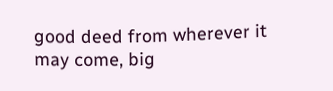good deed from wherever it may come, big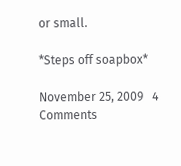or small.

*Steps off soapbox*

November 25, 2009   4 Comments